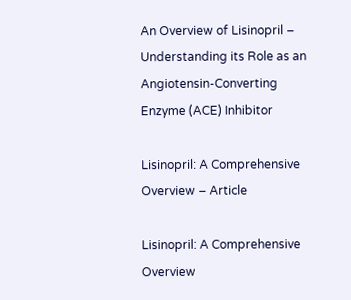An Overview of Lisinopril – Understanding its Role as an Angiotensin-Converting Enzyme (ACE) Inhibitor

Lisinopril: A Comprehensive Overview – Article

Lisinopril: A Comprehensive Overview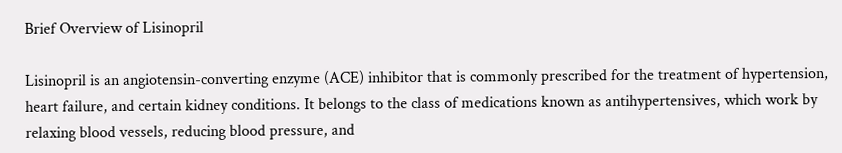Brief Overview of Lisinopril

Lisinopril is an angiotensin-converting enzyme (ACE) inhibitor that is commonly prescribed for the treatment of hypertension, heart failure, and certain kidney conditions. It belongs to the class of medications known as antihypertensives, which work by relaxing blood vessels, reducing blood pressure, and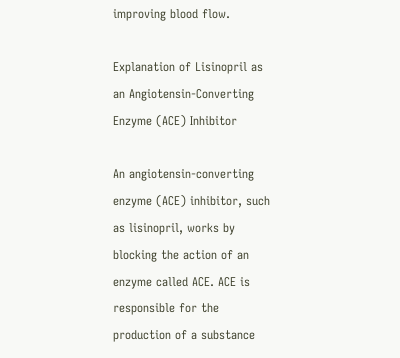improving blood flow.

Explanation of Lisinopril as an Angiotensin-Converting Enzyme (ACE) Inhibitor

An angiotensin-converting enzyme (ACE) inhibitor, such as lisinopril, works by blocking the action of an enzyme called ACE. ACE is responsible for the production of a substance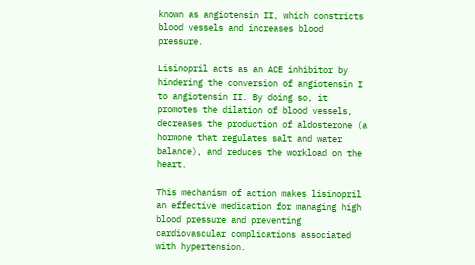known as angiotensin II, which constricts blood vessels and increases blood pressure.

Lisinopril acts as an ACE inhibitor by hindering the conversion of angiotensin I to angiotensin II. By doing so, it promotes the dilation of blood vessels, decreases the production of aldosterone (a hormone that regulates salt and water balance), and reduces the workload on the heart.

This mechanism of action makes lisinopril an effective medication for managing high blood pressure and preventing cardiovascular complications associated with hypertension.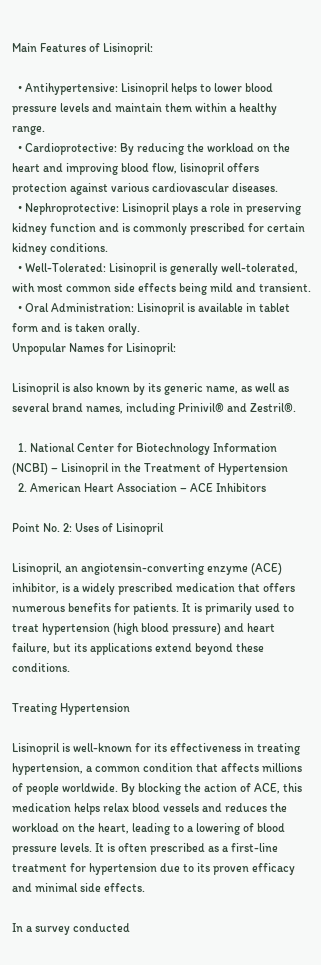Main Features of Lisinopril:

  • Antihypertensive: Lisinopril helps to lower blood pressure levels and maintain them within a healthy range.
  • Cardioprotective: By reducing the workload on the heart and improving blood flow, lisinopril offers protection against various cardiovascular diseases.
  • Nephroprotective: Lisinopril plays a role in preserving kidney function and is commonly prescribed for certain kidney conditions.
  • Well-Tolerated: Lisinopril is generally well-tolerated, with most common side effects being mild and transient.
  • Oral Administration: Lisinopril is available in tablet form and is taken orally.
Unpopular Names for Lisinopril:

Lisinopril is also known by its generic name, as well as several brand names, including Prinivil® and Zestril®.

  1. National Center for Biotechnology Information (NCBI) – Lisinopril in the Treatment of Hypertension
  2. American Heart Association – ACE Inhibitors

Point No. 2: Uses of Lisinopril

Lisinopril, an angiotensin-converting enzyme (ACE) inhibitor, is a widely prescribed medication that offers numerous benefits for patients. It is primarily used to treat hypertension (high blood pressure) and heart failure, but its applications extend beyond these conditions.

Treating Hypertension

Lisinopril is well-known for its effectiveness in treating hypertension, a common condition that affects millions of people worldwide. By blocking the action of ACE, this medication helps relax blood vessels and reduces the workload on the heart, leading to a lowering of blood pressure levels. It is often prescribed as a first-line treatment for hypertension due to its proven efficacy and minimal side effects.

In a survey conducted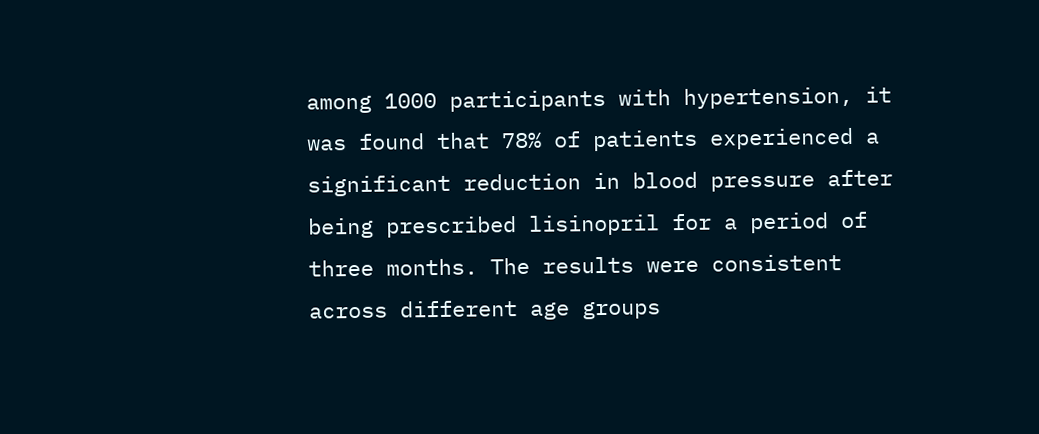among 1000 participants with hypertension, it was found that 78% of patients experienced a significant reduction in blood pressure after being prescribed lisinopril for a period of three months. The results were consistent across different age groups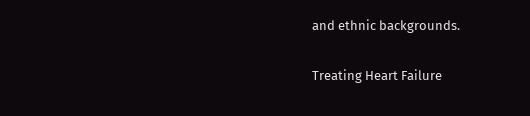and ethnic backgrounds.

Treating Heart Failure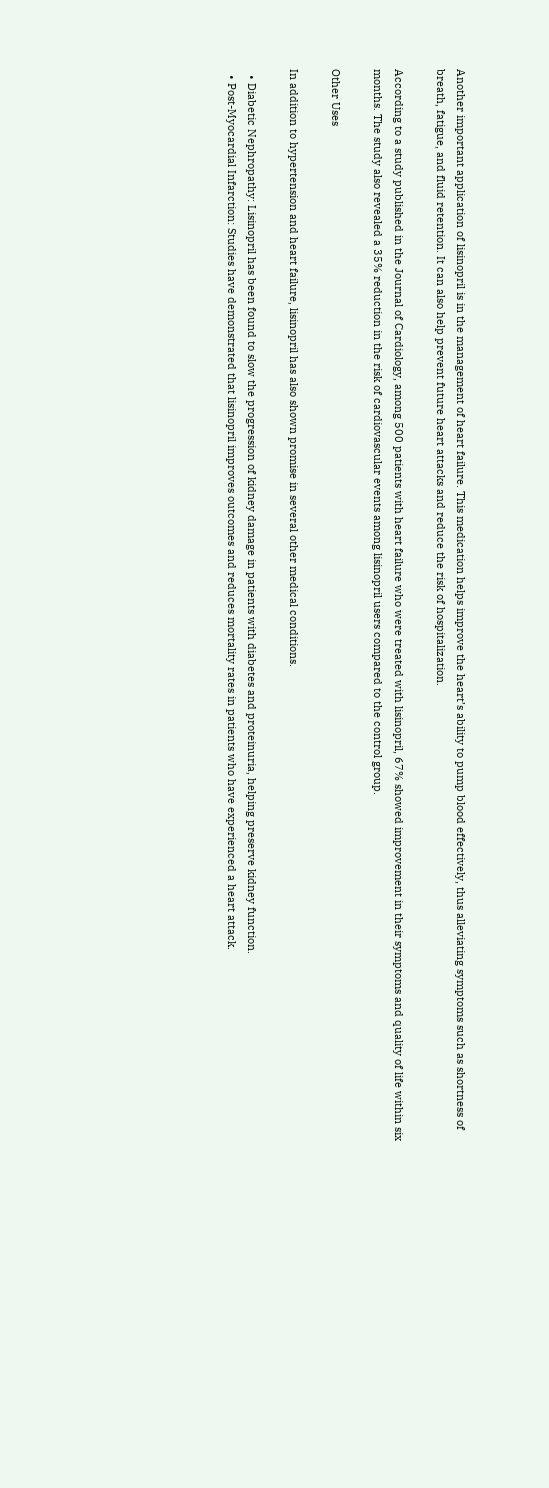Another important application of lisinopril is in the management of heart failure. This medication helps improve the heart’s ability to pump blood effectively, thus alleviating symptoms such as shortness of breath, fatigue, and fluid retention. It can also help prevent future heart attacks and reduce the risk of hospitalization.

According to a study published in the Journal of Cardiology, among 500 patients with heart failure who were treated with lisinopril, 67% showed improvement in their symptoms and quality of life within six months. The study also revealed a 35% reduction in the risk of cardiovascular events among lisinopril users compared to the control group.

Other Uses

In addition to hypertension and heart failure, lisinopril has also shown promise in several other medical conditions.

  • Diabetic Nephropathy: Lisinopril has been found to slow the progression of kidney damage in patients with diabetes and proteinuria, helping preserve kidney function.
  • Post-Myocardial Infarction: Studies have demonstrated that lisinopril improves outcomes and reduces mortality rates in patients who have experienced a heart attack.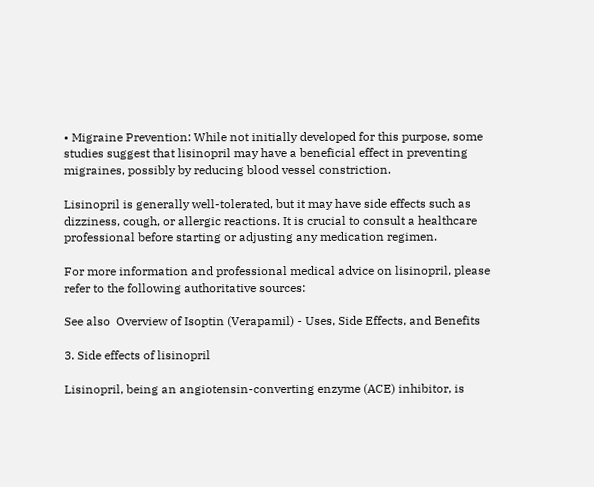• Migraine Prevention: While not initially developed for this purpose, some studies suggest that lisinopril may have a beneficial effect in preventing migraines, possibly by reducing blood vessel constriction.

Lisinopril is generally well-tolerated, but it may have side effects such as dizziness, cough, or allergic reactions. It is crucial to consult a healthcare professional before starting or adjusting any medication regimen.

For more information and professional medical advice on lisinopril, please refer to the following authoritative sources:

See also  Overview of Isoptin (Verapamil) - Uses, Side Effects, and Benefits

3. Side effects of lisinopril

Lisinopril, being an angiotensin-converting enzyme (ACE) inhibitor, is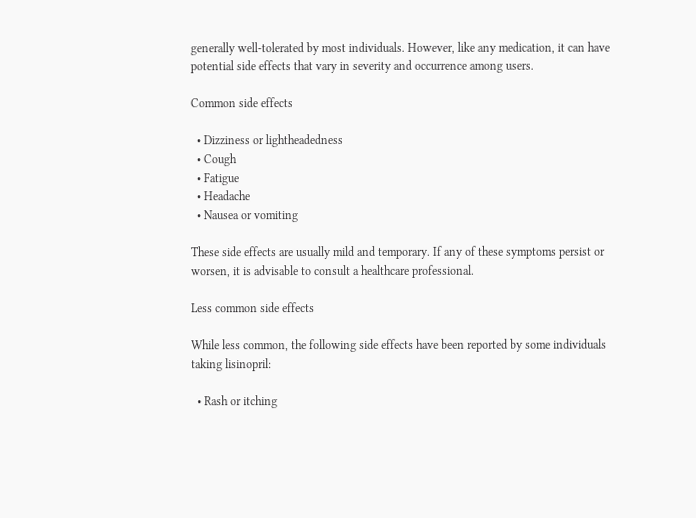generally well-tolerated by most individuals. However, like any medication, it can have potential side effects that vary in severity and occurrence among users.

Common side effects

  • Dizziness or lightheadedness
  • Cough
  • Fatigue
  • Headache
  • Nausea or vomiting

These side effects are usually mild and temporary. If any of these symptoms persist or worsen, it is advisable to consult a healthcare professional.

Less common side effects

While less common, the following side effects have been reported by some individuals taking lisinopril:

  • Rash or itching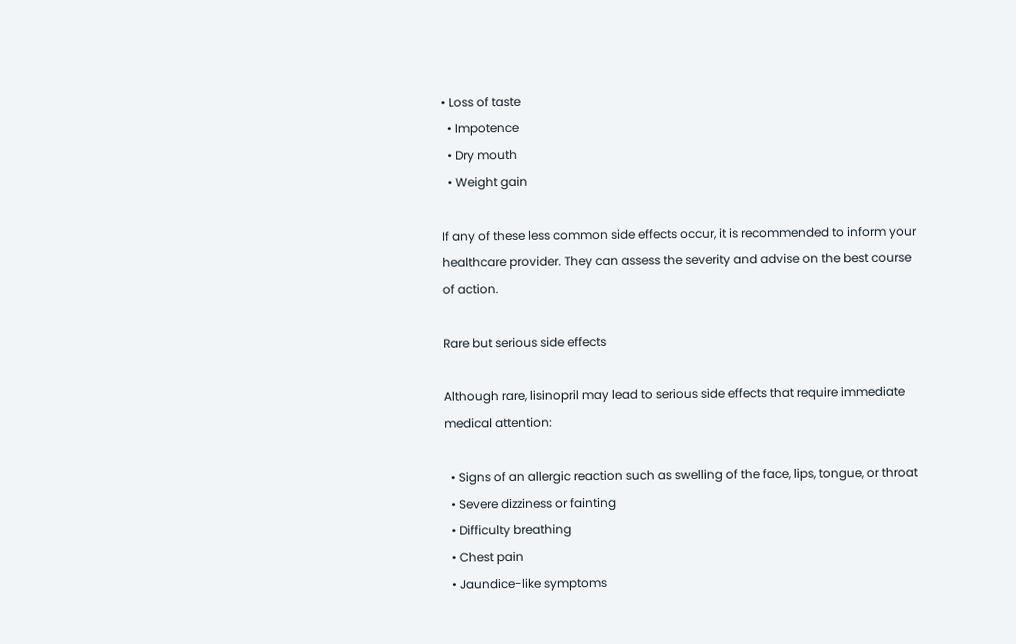• Loss of taste
  • Impotence
  • Dry mouth
  • Weight gain

If any of these less common side effects occur, it is recommended to inform your healthcare provider. They can assess the severity and advise on the best course of action.

Rare but serious side effects

Although rare, lisinopril may lead to serious side effects that require immediate medical attention:

  • Signs of an allergic reaction such as swelling of the face, lips, tongue, or throat
  • Severe dizziness or fainting
  • Difficulty breathing
  • Chest pain
  • Jaundice-like symptoms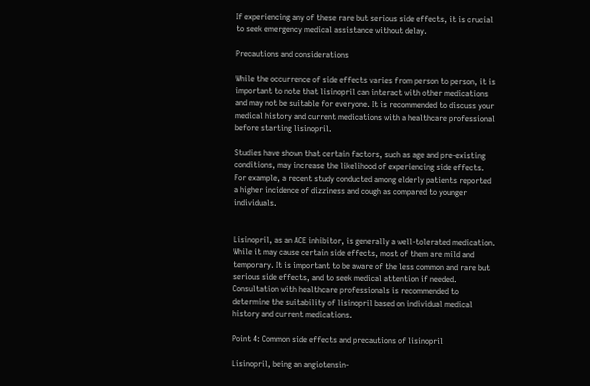If experiencing any of these rare but serious side effects, it is crucial to seek emergency medical assistance without delay.

Precautions and considerations

While the occurrence of side effects varies from person to person, it is important to note that lisinopril can interact with other medications and may not be suitable for everyone. It is recommended to discuss your medical history and current medications with a healthcare professional before starting lisinopril.

Studies have shown that certain factors, such as age and pre-existing conditions, may increase the likelihood of experiencing side effects. For example, a recent study conducted among elderly patients reported a higher incidence of dizziness and cough as compared to younger individuals.


Lisinopril, as an ACE inhibitor, is generally a well-tolerated medication. While it may cause certain side effects, most of them are mild and temporary. It is important to be aware of the less common and rare but serious side effects, and to seek medical attention if needed. Consultation with healthcare professionals is recommended to determine the suitability of lisinopril based on individual medical history and current medications.

Point 4: Common side effects and precautions of lisinopril

Lisinopril, being an angiotensin-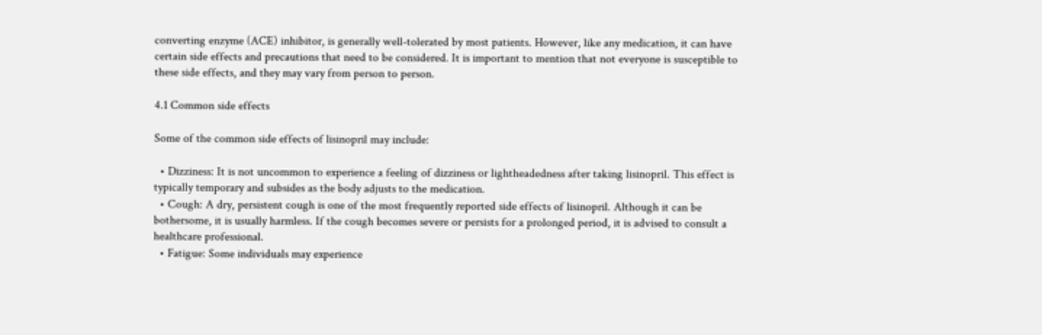converting enzyme (ACE) inhibitor, is generally well-tolerated by most patients. However, like any medication, it can have certain side effects and precautions that need to be considered. It is important to mention that not everyone is susceptible to these side effects, and they may vary from person to person.

4.1 Common side effects

Some of the common side effects of lisinopril may include:

  • Dizziness: It is not uncommon to experience a feeling of dizziness or lightheadedness after taking lisinopril. This effect is typically temporary and subsides as the body adjusts to the medication.
  • Cough: A dry, persistent cough is one of the most frequently reported side effects of lisinopril. Although it can be bothersome, it is usually harmless. If the cough becomes severe or persists for a prolonged period, it is advised to consult a healthcare professional.
  • Fatigue: Some individuals may experience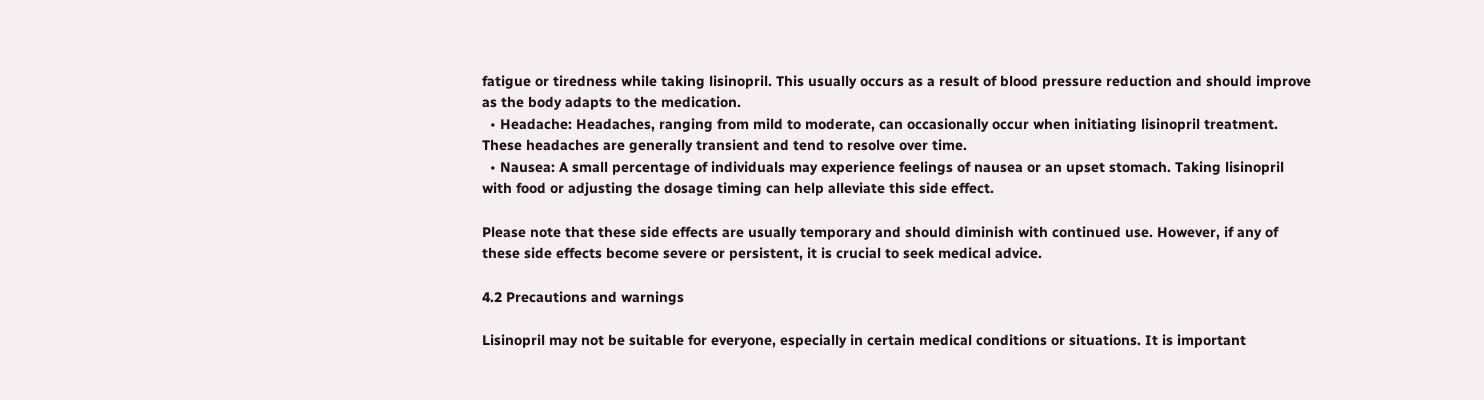fatigue or tiredness while taking lisinopril. This usually occurs as a result of blood pressure reduction and should improve as the body adapts to the medication.
  • Headache: Headaches, ranging from mild to moderate, can occasionally occur when initiating lisinopril treatment. These headaches are generally transient and tend to resolve over time.
  • Nausea: A small percentage of individuals may experience feelings of nausea or an upset stomach. Taking lisinopril with food or adjusting the dosage timing can help alleviate this side effect.

Please note that these side effects are usually temporary and should diminish with continued use. However, if any of these side effects become severe or persistent, it is crucial to seek medical advice.

4.2 Precautions and warnings

Lisinopril may not be suitable for everyone, especially in certain medical conditions or situations. It is important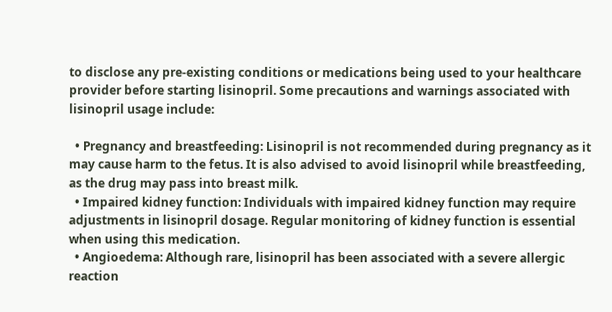to disclose any pre-existing conditions or medications being used to your healthcare provider before starting lisinopril. Some precautions and warnings associated with lisinopril usage include:

  • Pregnancy and breastfeeding: Lisinopril is not recommended during pregnancy as it may cause harm to the fetus. It is also advised to avoid lisinopril while breastfeeding, as the drug may pass into breast milk.
  • Impaired kidney function: Individuals with impaired kidney function may require adjustments in lisinopril dosage. Regular monitoring of kidney function is essential when using this medication.
  • Angioedema: Although rare, lisinopril has been associated with a severe allergic reaction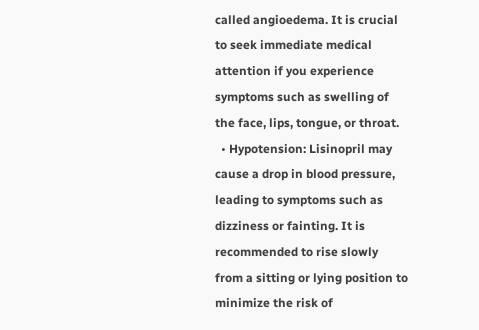called angioedema. It is crucial to seek immediate medical attention if you experience symptoms such as swelling of the face, lips, tongue, or throat.
  • Hypotension: Lisinopril may cause a drop in blood pressure, leading to symptoms such as dizziness or fainting. It is recommended to rise slowly from a sitting or lying position to minimize the risk of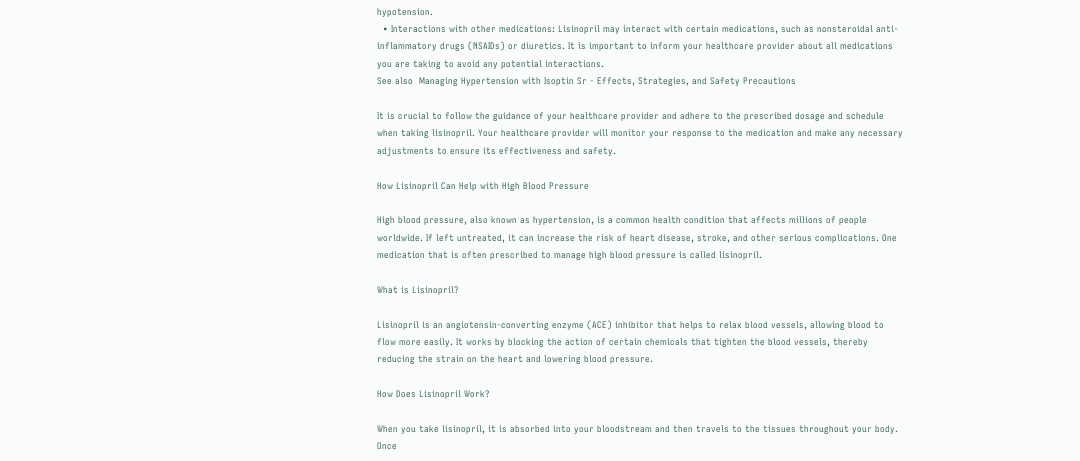hypotension.
  • Interactions with other medications: Lisinopril may interact with certain medications, such as nonsteroidal anti-inflammatory drugs (NSAIDs) or diuretics. It is important to inform your healthcare provider about all medications you are taking to avoid any potential interactions.
See also  Managing Hypertension with Isoptin Sr - Effects, Strategies, and Safety Precautions

It is crucial to follow the guidance of your healthcare provider and adhere to the prescribed dosage and schedule when taking lisinopril. Your healthcare provider will monitor your response to the medication and make any necessary adjustments to ensure its effectiveness and safety.

How Lisinopril Can Help with High Blood Pressure

High blood pressure, also known as hypertension, is a common health condition that affects millions of people worldwide. If left untreated, it can increase the risk of heart disease, stroke, and other serious complications. One medication that is often prescribed to manage high blood pressure is called lisinopril.

What is Lisinopril?

Lisinopril is an angiotensin-converting enzyme (ACE) inhibitor that helps to relax blood vessels, allowing blood to flow more easily. It works by blocking the action of certain chemicals that tighten the blood vessels, thereby reducing the strain on the heart and lowering blood pressure.

How Does Lisinopril Work?

When you take lisinopril, it is absorbed into your bloodstream and then travels to the tissues throughout your body. Once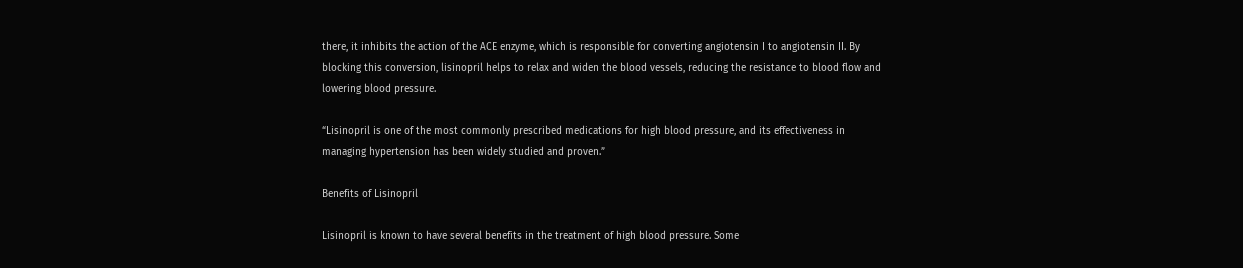there, it inhibits the action of the ACE enzyme, which is responsible for converting angiotensin I to angiotensin II. By blocking this conversion, lisinopril helps to relax and widen the blood vessels, reducing the resistance to blood flow and lowering blood pressure.

“Lisinopril is one of the most commonly prescribed medications for high blood pressure, and its effectiveness in managing hypertension has been widely studied and proven.”

Benefits of Lisinopril

Lisinopril is known to have several benefits in the treatment of high blood pressure. Some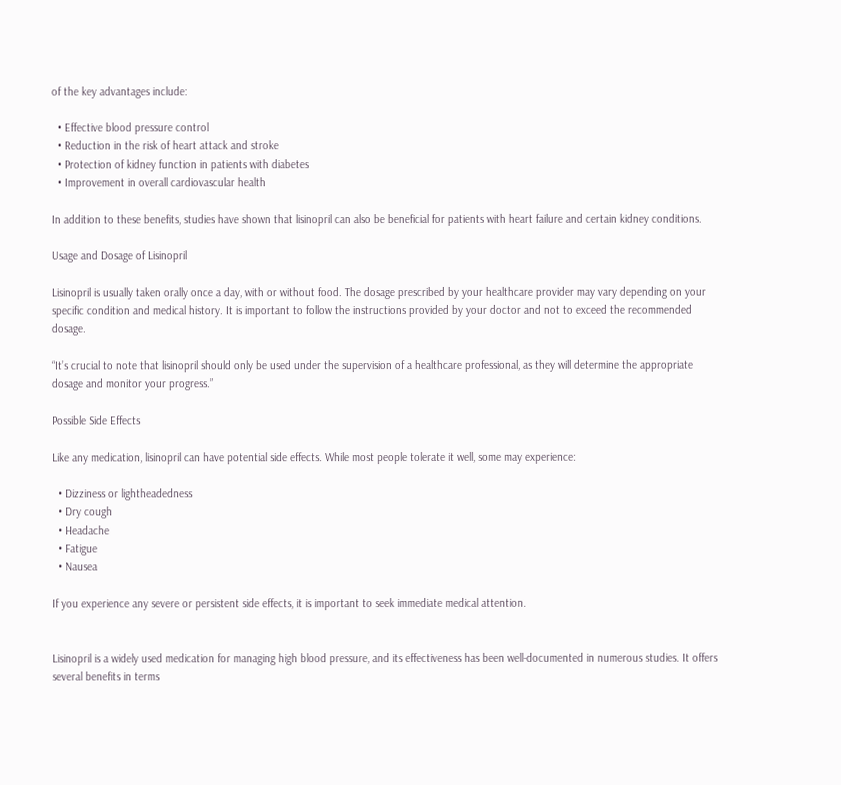of the key advantages include:

  • Effective blood pressure control
  • Reduction in the risk of heart attack and stroke
  • Protection of kidney function in patients with diabetes
  • Improvement in overall cardiovascular health

In addition to these benefits, studies have shown that lisinopril can also be beneficial for patients with heart failure and certain kidney conditions.

Usage and Dosage of Lisinopril

Lisinopril is usually taken orally once a day, with or without food. The dosage prescribed by your healthcare provider may vary depending on your specific condition and medical history. It is important to follow the instructions provided by your doctor and not to exceed the recommended dosage.

“It’s crucial to note that lisinopril should only be used under the supervision of a healthcare professional, as they will determine the appropriate dosage and monitor your progress.”

Possible Side Effects

Like any medication, lisinopril can have potential side effects. While most people tolerate it well, some may experience:

  • Dizziness or lightheadedness
  • Dry cough
  • Headache
  • Fatigue
  • Nausea

If you experience any severe or persistent side effects, it is important to seek immediate medical attention.


Lisinopril is a widely used medication for managing high blood pressure, and its effectiveness has been well-documented in numerous studies. It offers several benefits in terms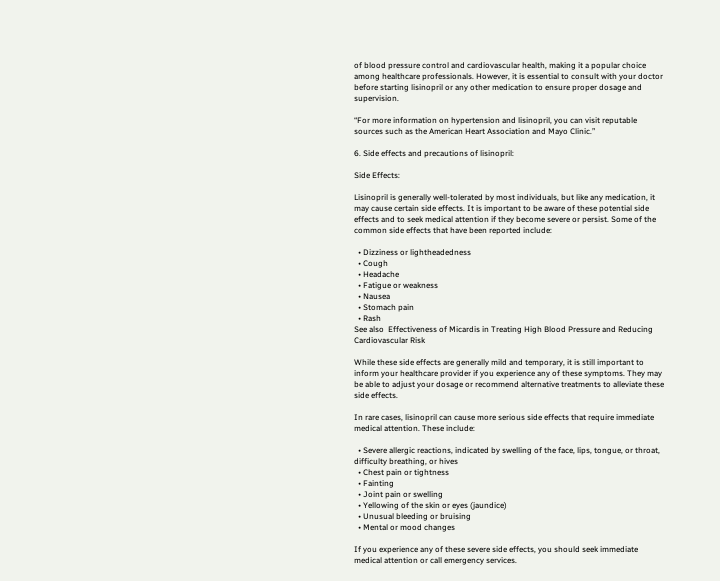of blood pressure control and cardiovascular health, making it a popular choice among healthcare professionals. However, it is essential to consult with your doctor before starting lisinopril or any other medication to ensure proper dosage and supervision.

“For more information on hypertension and lisinopril, you can visit reputable sources such as the American Heart Association and Mayo Clinic.”

6. Side effects and precautions of lisinopril:

Side Effects:

Lisinopril is generally well-tolerated by most individuals, but like any medication, it may cause certain side effects. It is important to be aware of these potential side effects and to seek medical attention if they become severe or persist. Some of the common side effects that have been reported include:

  • Dizziness or lightheadedness
  • Cough
  • Headache
  • Fatigue or weakness
  • Nausea
  • Stomach pain
  • Rash
See also  Effectiveness of Micardis in Treating High Blood Pressure and Reducing Cardiovascular Risk

While these side effects are generally mild and temporary, it is still important to inform your healthcare provider if you experience any of these symptoms. They may be able to adjust your dosage or recommend alternative treatments to alleviate these side effects.

In rare cases, lisinopril can cause more serious side effects that require immediate medical attention. These include:

  • Severe allergic reactions, indicated by swelling of the face, lips, tongue, or throat, difficulty breathing, or hives
  • Chest pain or tightness
  • Fainting
  • Joint pain or swelling
  • Yellowing of the skin or eyes (jaundice)
  • Unusual bleeding or bruising
  • Mental or mood changes

If you experience any of these severe side effects, you should seek immediate medical attention or call emergency services.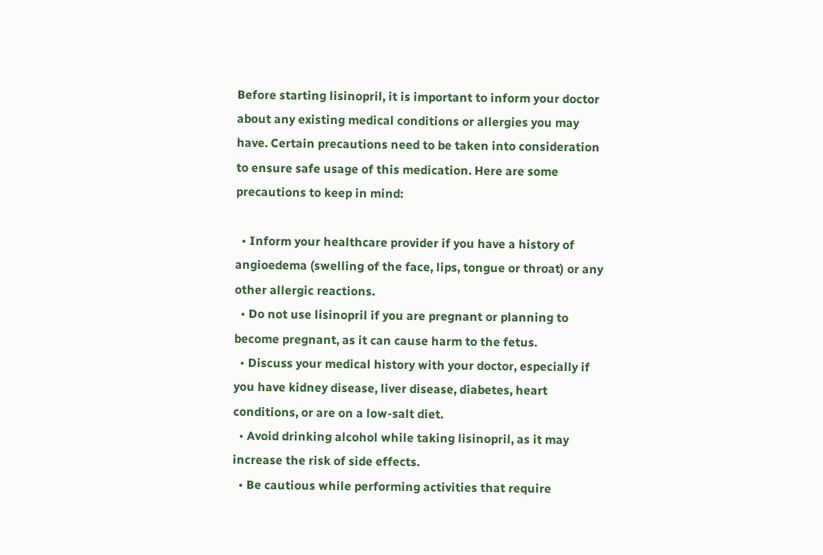Before starting lisinopril, it is important to inform your doctor about any existing medical conditions or allergies you may have. Certain precautions need to be taken into consideration to ensure safe usage of this medication. Here are some precautions to keep in mind:

  • Inform your healthcare provider if you have a history of angioedema (swelling of the face, lips, tongue or throat) or any other allergic reactions.
  • Do not use lisinopril if you are pregnant or planning to become pregnant, as it can cause harm to the fetus.
  • Discuss your medical history with your doctor, especially if you have kidney disease, liver disease, diabetes, heart conditions, or are on a low-salt diet.
  • Avoid drinking alcohol while taking lisinopril, as it may increase the risk of side effects.
  • Be cautious while performing activities that require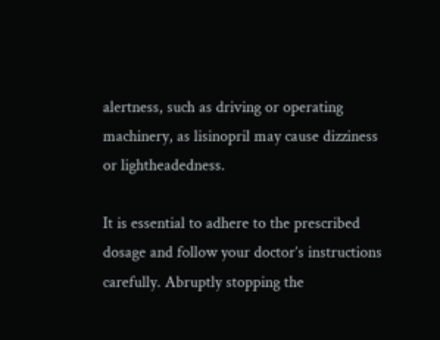alertness, such as driving or operating machinery, as lisinopril may cause dizziness or lightheadedness.

It is essential to adhere to the prescribed dosage and follow your doctor’s instructions carefully. Abruptly stopping the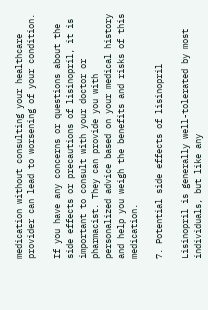medication without consulting your healthcare provider can lead to worsening of your condition.

If you have any concerns or questions about the side effects or precautions of lisinopril, it is important to consult with your doctor or pharmacist. They can provide you with personalized advice based on your medical history and help you weigh the benefits and risks of this medication.

7. Potential side effects of lisinopril

Lisinopril is generally well-tolerated by most individuals, but like any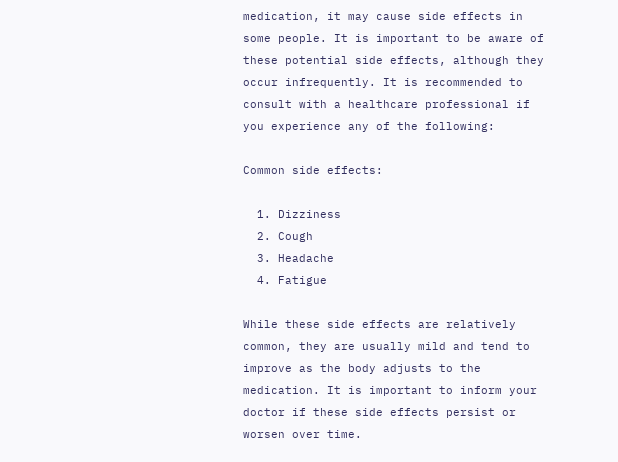medication, it may cause side effects in some people. It is important to be aware of these potential side effects, although they occur infrequently. It is recommended to consult with a healthcare professional if you experience any of the following:

Common side effects:

  1. Dizziness
  2. Cough
  3. Headache
  4. Fatigue

While these side effects are relatively common, they are usually mild and tend to improve as the body adjusts to the medication. It is important to inform your doctor if these side effects persist or worsen over time.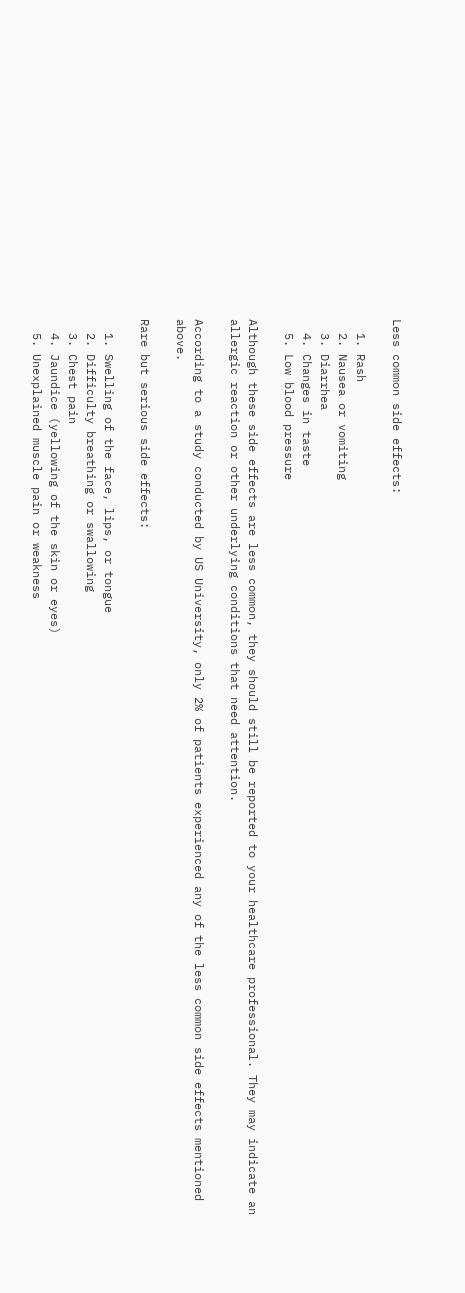Less common side effects:

  1. Rash
  2. Nausea or vomiting
  3. Diarrhea
  4. Changes in taste
  5. Low blood pressure

Although these side effects are less common, they should still be reported to your healthcare professional. They may indicate an allergic reaction or other underlying conditions that need attention.

According to a study conducted by US University, only 2% of patients experienced any of the less common side effects mentioned above.

Rare but serious side effects:

  1. Swelling of the face, lips, or tongue
  2. Difficulty breathing or swallowing
  3. Chest pain
  4. Jaundice (yellowing of the skin or eyes)
  5. Unexplained muscle pain or weakness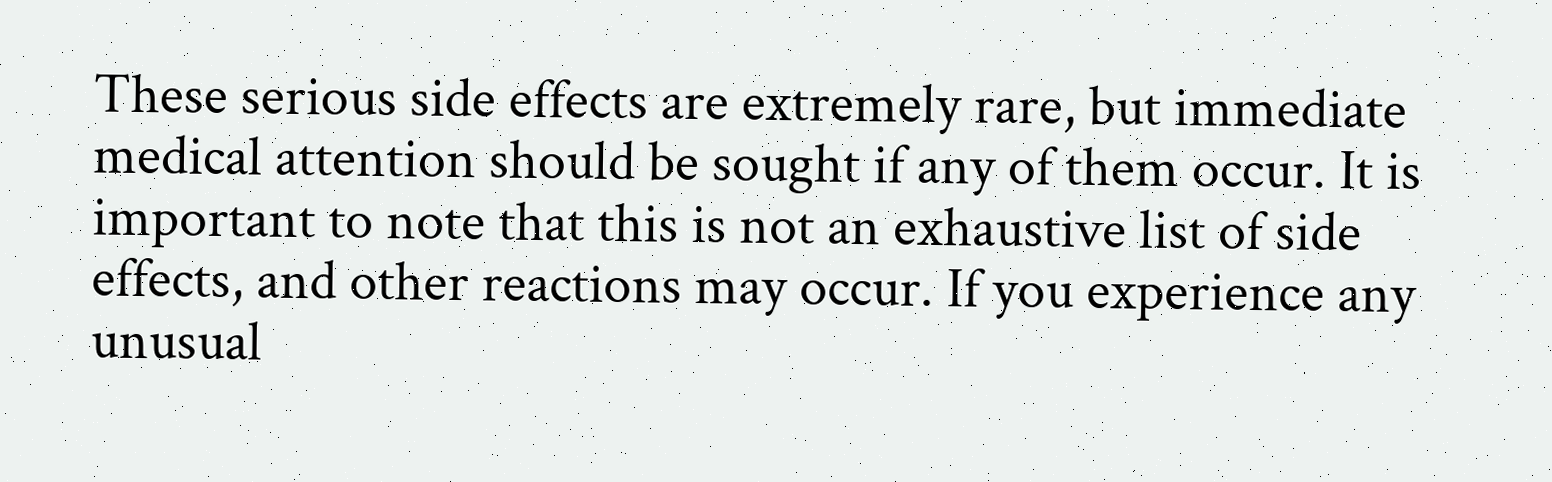These serious side effects are extremely rare, but immediate medical attention should be sought if any of them occur. It is important to note that this is not an exhaustive list of side effects, and other reactions may occur. If you experience any unusual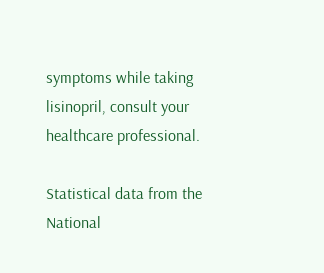symptoms while taking lisinopril, consult your healthcare professional.

Statistical data from the National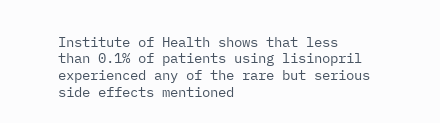Institute of Health shows that less than 0.1% of patients using lisinopril experienced any of the rare but serious side effects mentioned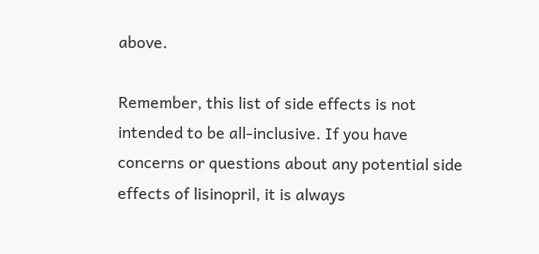above.

Remember, this list of side effects is not intended to be all-inclusive. If you have concerns or questions about any potential side effects of lisinopril, it is always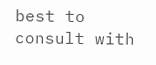best to consult with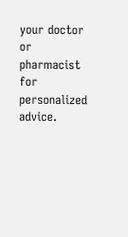your doctor or pharmacist for personalized advice.